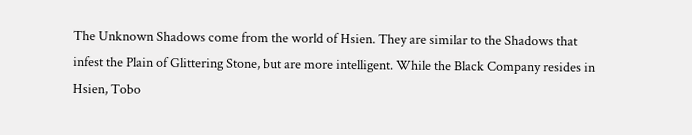The Unknown Shadows come from the world of Hsien. They are similar to the Shadows that infest the Plain of Glittering Stone, but are more intelligent. While the Black Company resides in Hsien, Tobo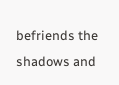befriends the shadows and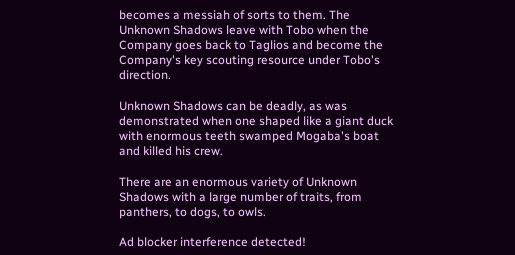becomes a messiah of sorts to them. The Unknown Shadows leave with Tobo when the Company goes back to Taglios and become the Company's key scouting resource under Tobo's direction.

Unknown Shadows can be deadly, as was demonstrated when one shaped like a giant duck with enormous teeth swamped Mogaba's boat and killed his crew.

There are an enormous variety of Unknown Shadows with a large number of traits, from panthers, to dogs, to owls.

Ad blocker interference detected!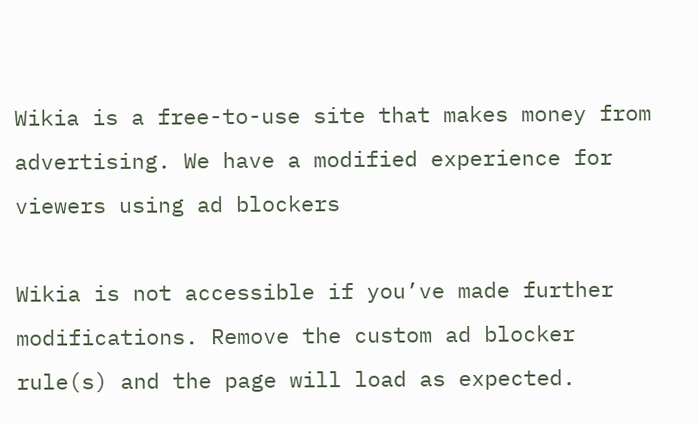Wikia is a free-to-use site that makes money from advertising. We have a modified experience for viewers using ad blockers

Wikia is not accessible if you’ve made further modifications. Remove the custom ad blocker rule(s) and the page will load as expected.